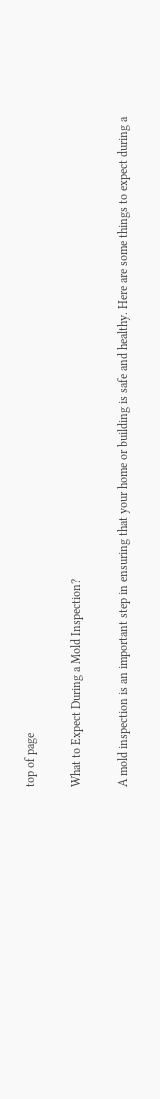top of page

What to Expect During a Mold Inspection?

A mold inspection is an important step in ensuring that your home or building is safe and healthy. Here are some things to expect during a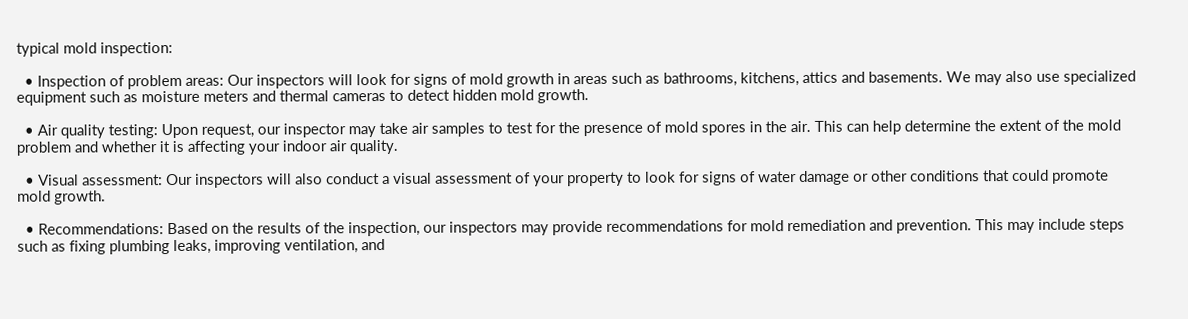typical mold inspection:

  • Inspection of problem areas: Our inspectors will look for signs of mold growth in areas such as bathrooms, kitchens, attics and basements. We may also use specialized equipment such as moisture meters and thermal cameras to detect hidden mold growth.

  • Air quality testing: Upon request, our inspector may take air samples to test for the presence of mold spores in the air. This can help determine the extent of the mold problem and whether it is affecting your indoor air quality.

  • Visual assessment: Our inspectors will also conduct a visual assessment of your property to look for signs of water damage or other conditions that could promote mold growth.

  • Recommendations: Based on the results of the inspection, our inspectors may provide recommendations for mold remediation and prevention. This may include steps such as fixing plumbing leaks, improving ventilation, and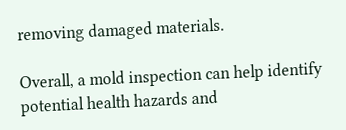removing damaged materials.

Overall, a mold inspection can help identify potential health hazards and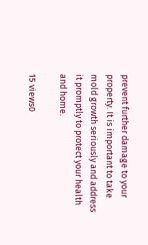prevent further damage to your property. It is important to take mold growth seriously and address it promptly to protect your health and home.

15 views0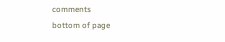comments
bottom of page